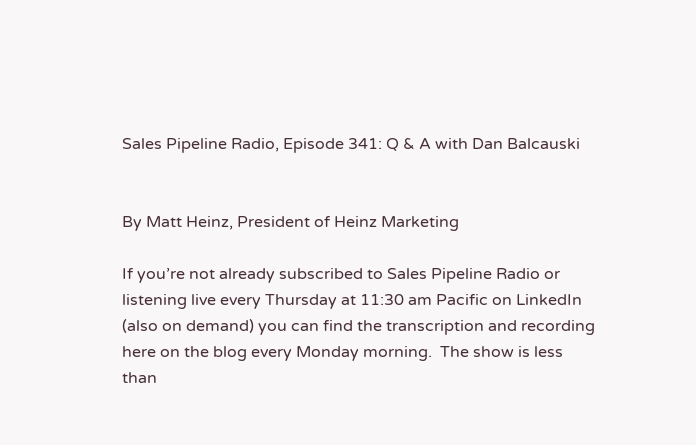Sales Pipeline Radio, Episode 341: Q & A with Dan Balcauski


By Matt Heinz, President of Heinz Marketing

If you’re not already subscribed to Sales Pipeline Radio or listening live every Thursday at 11:30 am Pacific on LinkedIn (also on demand) you can find the transcription and recording here on the blog every Monday morning.  The show is less than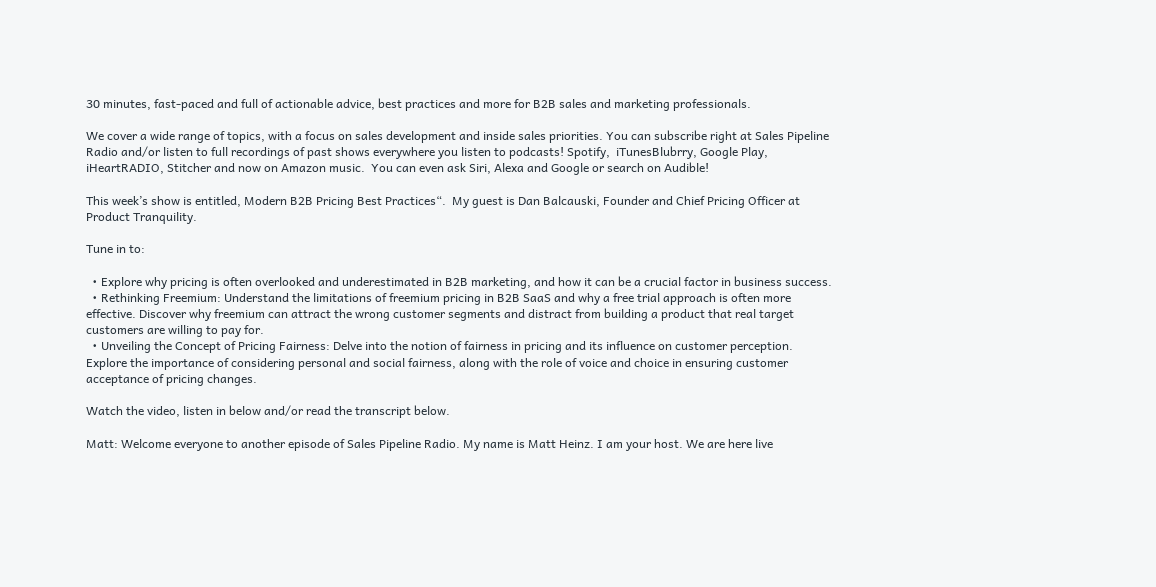30 minutes, fast-paced and full of actionable advice, best practices and more for B2B sales and marketing professionals.

We cover a wide range of topics, with a focus on sales development and inside sales priorities. You can subscribe right at Sales Pipeline Radio and/or listen to full recordings of past shows everywhere you listen to podcasts! Spotify,  iTunesBlubrry, Google Play, iHeartRADIO, Stitcher and now on Amazon music.  You can even ask Siri, Alexa and Google or search on Audible!

This week’s show is entitled, Modern B2B Pricing Best Practices“.  My guest is Dan Balcauski, Founder and Chief Pricing Officer at Product Tranquility.

Tune in to:

  • Explore why pricing is often overlooked and underestimated in B2B marketing, and how it can be a crucial factor in business success.
  • Rethinking Freemium: Understand the limitations of freemium pricing in B2B SaaS and why a free trial approach is often more effective. Discover why freemium can attract the wrong customer segments and distract from building a product that real target customers are willing to pay for.
  • Unveiling the Concept of Pricing Fairness: Delve into the notion of fairness in pricing and its influence on customer perception. Explore the importance of considering personal and social fairness, along with the role of voice and choice in ensuring customer acceptance of pricing changes.

Watch the video, listen in below and/or read the transcript below.

Matt: Welcome everyone to another episode of Sales Pipeline Radio. My name is Matt Heinz. I am your host. We are here live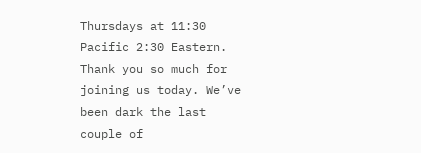Thursdays at 11:30 Pacific 2:30 Eastern. Thank you so much for joining us today. We’ve been dark the last couple of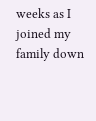weeks as I joined my family down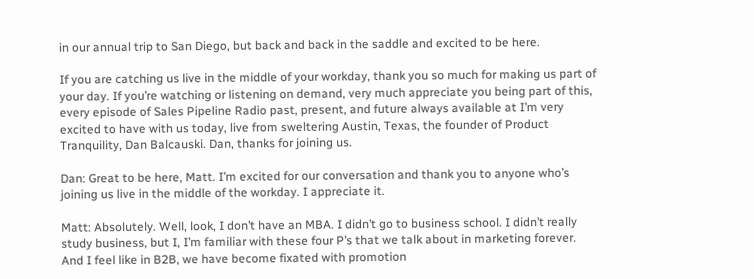in our annual trip to San Diego, but back and back in the saddle and excited to be here.

If you are catching us live in the middle of your workday, thank you so much for making us part of your day. If you’re watching or listening on demand, very much appreciate you being part of this, every episode of Sales Pipeline Radio past, present, and future always available at I’m very excited to have with us today, live from sweltering Austin, Texas, the founder of Product Tranquility, Dan Balcauski. Dan, thanks for joining us.

Dan: Great to be here, Matt. I’m excited for our conversation and thank you to anyone who’s joining us live in the middle of the workday. I appreciate it.

Matt: Absolutely. Well, look, I don’t have an MBA. I didn’t go to business school. I didn’t really study business, but I, I’m familiar with these four P’s that we talk about in marketing forever. And I feel like in B2B, we have become fixated with promotion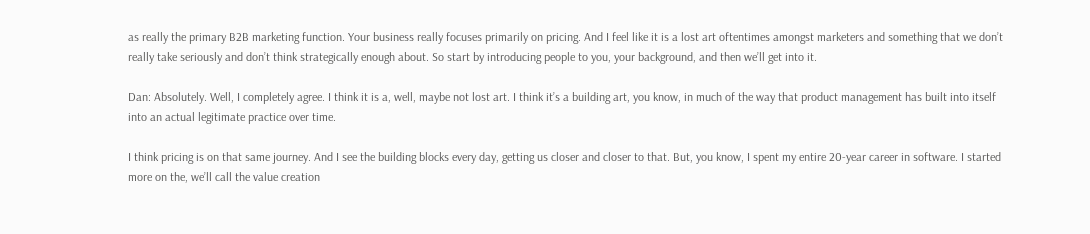as really the primary B2B marketing function. Your business really focuses primarily on pricing. And I feel like it is a lost art oftentimes amongst marketers and something that we don’t really take seriously and don’t think strategically enough about. So start by introducing people to you, your background, and then we’ll get into it.

Dan: Absolutely. Well, I completely agree. I think it is a, well, maybe not lost art. I think it’s a building art, you know, in much of the way that product management has built into itself into an actual legitimate practice over time.

I think pricing is on that same journey. And I see the building blocks every day, getting us closer and closer to that. But, you know, I spent my entire 20-year career in software. I started more on the, we’ll call the value creation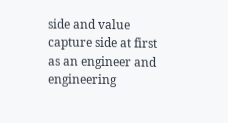side and value capture side at first as an engineer and engineering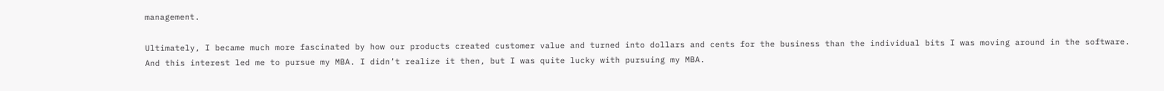management.

Ultimately, I became much more fascinated by how our products created customer value and turned into dollars and cents for the business than the individual bits I was moving around in the software. And this interest led me to pursue my MBA. I didn’t realize it then, but I was quite lucky with pursuing my MBA.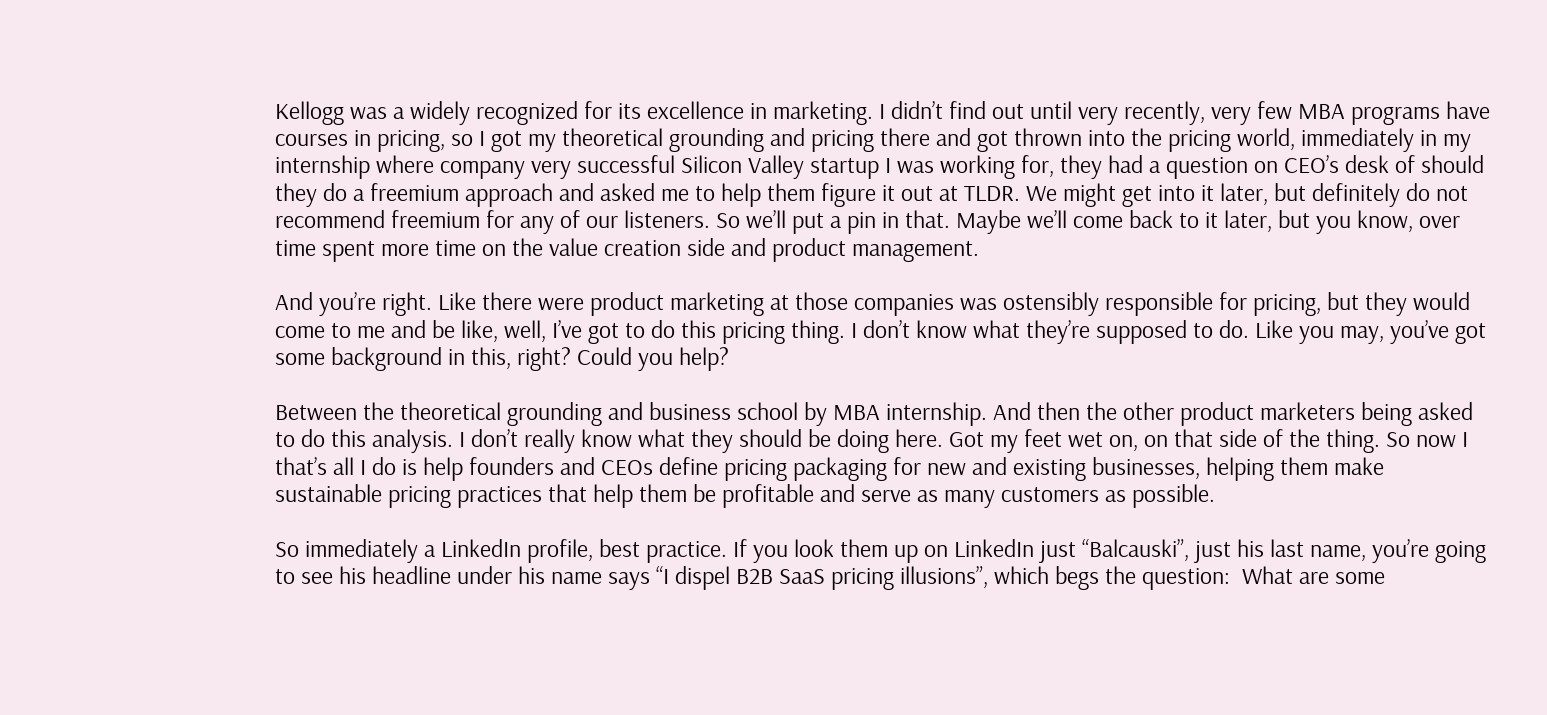Kellogg was a widely recognized for its excellence in marketing. I didn’t find out until very recently, very few MBA programs have courses in pricing, so I got my theoretical grounding and pricing there and got thrown into the pricing world, immediately in my internship where company very successful Silicon Valley startup I was working for, they had a question on CEO’s desk of should they do a freemium approach and asked me to help them figure it out at TLDR. We might get into it later, but definitely do not recommend freemium for any of our listeners. So we’ll put a pin in that. Maybe we’ll come back to it later, but you know, over time spent more time on the value creation side and product management.

And you’re right. Like there were product marketing at those companies was ostensibly responsible for pricing, but they would come to me and be like, well, I’ve got to do this pricing thing. I don’t know what they’re supposed to do. Like you may, you’ve got some background in this, right? Could you help?

Between the theoretical grounding and business school by MBA internship. And then the other product marketers being asked to do this analysis. I don’t really know what they should be doing here. Got my feet wet on, on that side of the thing. So now I that’s all I do is help founders and CEOs define pricing packaging for new and existing businesses, helping them make sustainable pricing practices that help them be profitable and serve as many customers as possible.

So immediately a LinkedIn profile, best practice. If you look them up on LinkedIn just “Balcauski”, just his last name, you’re going to see his headline under his name says “I dispel B2B SaaS pricing illusions”, which begs the question:  What are some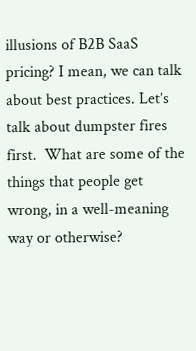illusions of B2B SaaS pricing? I mean, we can talk about best practices. Let’s talk about dumpster fires first.  What are some of the things that people get wrong, in a well-meaning way or otherwise?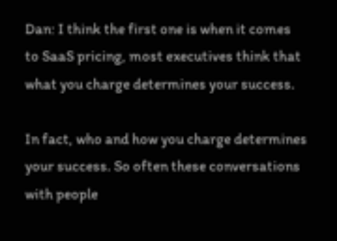Dan: I think the first one is when it comes to SaaS pricing, most executives think that what you charge determines your success.

In fact, who and how you charge determines your success. So often these conversations with people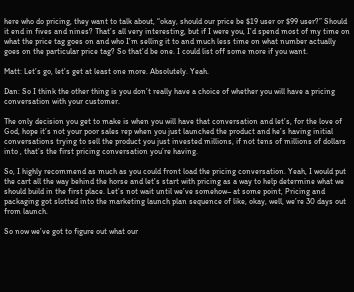here who do pricing, they want to talk about, “okay, should our price be $19 user or $99 user?” Should it end in fives and nines? That’s all very interesting, but if I were you, I’d spend most of my time on what the price tag goes on and who I’m selling it to and much less time on what number actually goes on the particular price tag? So that’d be one. I could list off some more if you want.

Matt: Let’s go, let’s get at least one more. Absolutely. Yeah.

Dan: So I think the other thing is you don’t really have a choice of whether you will have a pricing conversation with your customer.

The only decision you get to make is when you will have that conversation and let’s, for the love of God, hope it’s not your poor sales rep when you just launched the product and he’s having initial conversations trying to sell the product you just invested millions, if not tens of millions of dollars into , that’s the first pricing conversation you’re having.

So, I highly recommend as much as you could front load the pricing conversation. Yeah, I would put the cart all the way behind the horse and let’s start with pricing as a way to help determine what we should build in the first place. Let’s not wait until we’ve somehow– at some point, Pricing and packaging got slotted into the marketing launch plan sequence of like, okay, well, we’re 30 days out from launch.

So now we’ve got to figure out what our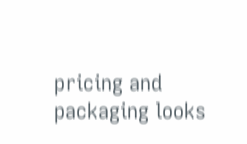pricing and packaging looks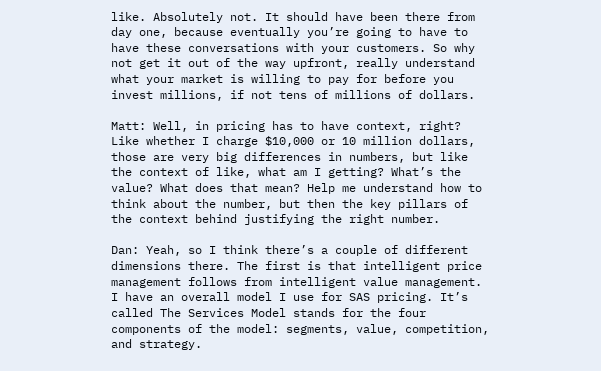like. Absolutely not. It should have been there from day one, because eventually you’re going to have to have these conversations with your customers. So why not get it out of the way upfront, really understand what your market is willing to pay for before you invest millions, if not tens of millions of dollars.

Matt: Well, in pricing has to have context, right? Like whether I charge $10,000 or 10 million dollars, those are very big differences in numbers, but like the context of like, what am I getting? What’s the value? What does that mean? Help me understand how to think about the number, but then the key pillars of the context behind justifying the right number.

Dan: Yeah, so I think there’s a couple of different dimensions there. The first is that intelligent price management follows from intelligent value management. I have an overall model I use for SAS pricing. It’s called The Services Model stands for the four components of the model: segments, value, competition, and strategy.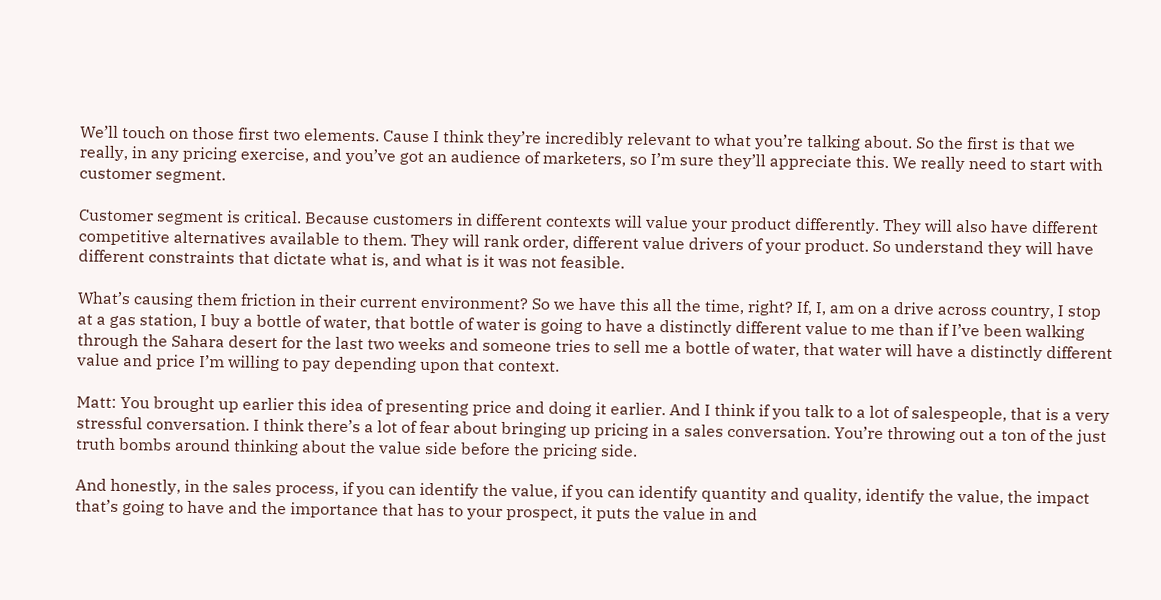We’ll touch on those first two elements. Cause I think they’re incredibly relevant to what you’re talking about. So the first is that we really, in any pricing exercise, and you’ve got an audience of marketers, so I’m sure they’ll appreciate this. We really need to start with customer segment.

Customer segment is critical. Because customers in different contexts will value your product differently. They will also have different competitive alternatives available to them. They will rank order, different value drivers of your product. So understand they will have different constraints that dictate what is, and what is it was not feasible.

What’s causing them friction in their current environment? So we have this all the time, right? If, I, am on a drive across country, I stop at a gas station, I buy a bottle of water, that bottle of water is going to have a distinctly different value to me than if I’ve been walking through the Sahara desert for the last two weeks and someone tries to sell me a bottle of water, that water will have a distinctly different value and price I’m willing to pay depending upon that context.

Matt: You brought up earlier this idea of presenting price and doing it earlier. And I think if you talk to a lot of salespeople, that is a very stressful conversation. I think there’s a lot of fear about bringing up pricing in a sales conversation. You’re throwing out a ton of the just truth bombs around thinking about the value side before the pricing side.

And honestly, in the sales process, if you can identify the value, if you can identify quantity and quality, identify the value, the impact that’s going to have and the importance that has to your prospect, it puts the value in and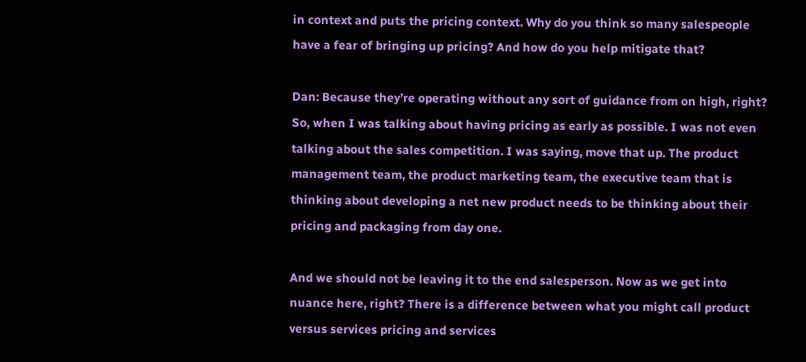in context and puts the pricing context. Why do you think so many salespeople have a fear of bringing up pricing? And how do you help mitigate that?

Dan: Because they’re operating without any sort of guidance from on high, right? So, when I was talking about having pricing as early as possible. I was not even talking about the sales competition. I was saying, move that up. The product management team, the product marketing team, the executive team that is thinking about developing a net new product needs to be thinking about their pricing and packaging from day one.

And we should not be leaving it to the end salesperson. Now as we get into nuance here, right? There is a difference between what you might call product versus services pricing and services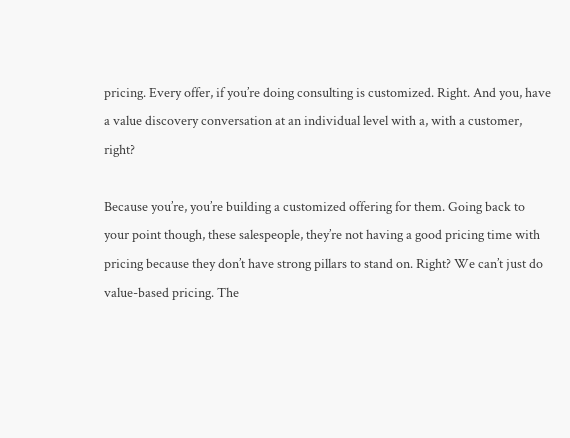pricing. Every offer, if you’re doing consulting is customized. Right. And you, have a value discovery conversation at an individual level with a, with a customer, right?

Because you’re, you’re building a customized offering for them. Going back to your point though, these salespeople, they’re not having a good pricing time with pricing because they don’t have strong pillars to stand on. Right? We can’t just do value-based pricing. The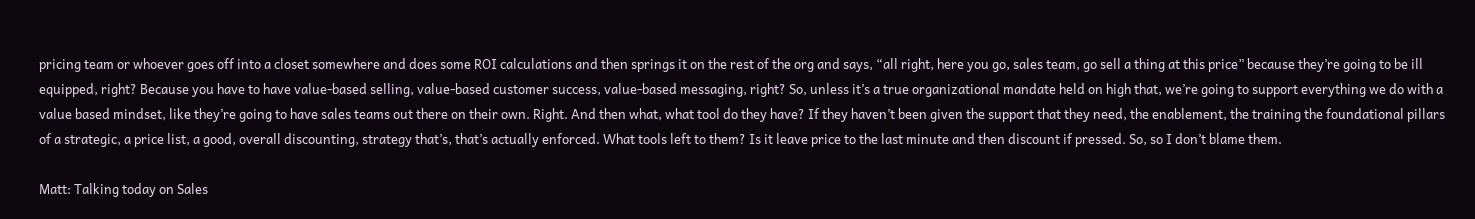pricing team or whoever goes off into a closet somewhere and does some ROI calculations and then springs it on the rest of the org and says, “all right, here you go, sales team, go sell a thing at this price” because they’re going to be ill equipped, right? Because you have to have value-based selling, value-based customer success, value-based messaging, right? So, unless it’s a true organizational mandate held on high that, we’re going to support everything we do with a value based mindset, like they’re going to have sales teams out there on their own. Right. And then what, what tool do they have? If they haven’t been given the support that they need, the enablement, the training the foundational pillars of a strategic, a price list, a good, overall discounting, strategy that’s, that’s actually enforced. What tools left to them? Is it leave price to the last minute and then discount if pressed. So, so I don’t blame them.

Matt: Talking today on Sales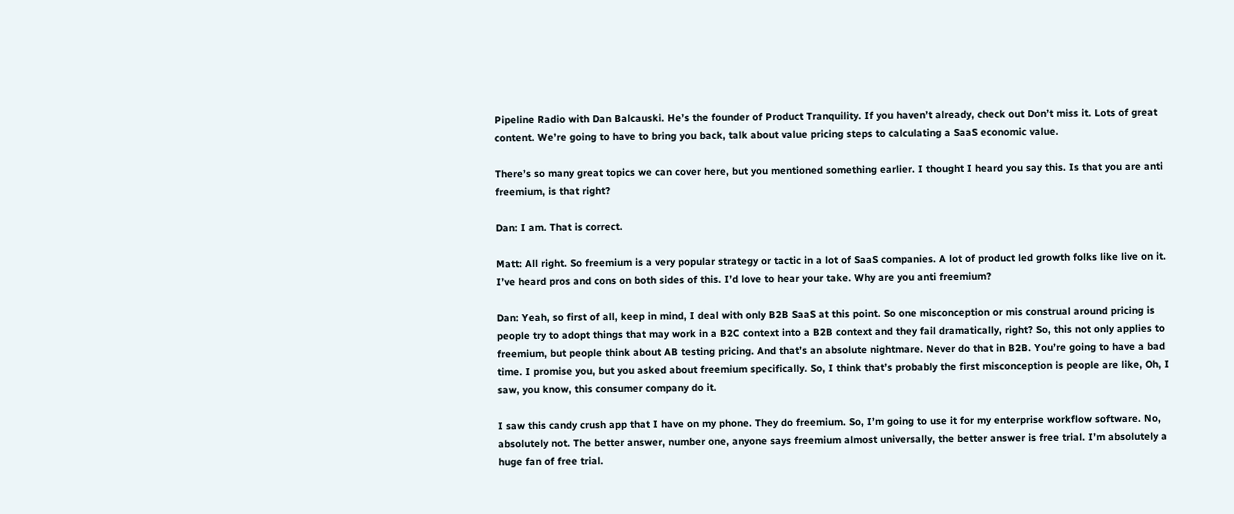Pipeline Radio with Dan Balcauski. He’s the founder of Product Tranquility. If you haven’t already, check out Don’t miss it. Lots of great content. We’re going to have to bring you back, talk about value pricing steps to calculating a SaaS economic value.

There’s so many great topics we can cover here, but you mentioned something earlier. I thought I heard you say this. Is that you are anti freemium, is that right?

Dan: I am. That is correct.

Matt: All right. So freemium is a very popular strategy or tactic in a lot of SaaS companies. A lot of product led growth folks like live on it. I’ve heard pros and cons on both sides of this. I’d love to hear your take. Why are you anti freemium?

Dan: Yeah, so first of all, keep in mind, I deal with only B2B SaaS at this point. So one misconception or mis construal around pricing is people try to adopt things that may work in a B2C context into a B2B context and they fail dramatically, right? So, this not only applies to freemium, but people think about AB testing pricing. And that’s an absolute nightmare. Never do that in B2B. You’re going to have a bad time. I promise you, but you asked about freemium specifically. So, I think that’s probably the first misconception is people are like, Oh, I saw, you know, this consumer company do it.

I saw this candy crush app that I have on my phone. They do freemium. So, I’m going to use it for my enterprise workflow software. No, absolutely not. The better answer, number one, anyone says freemium almost universally, the better answer is free trial. I’m absolutely a huge fan of free trial.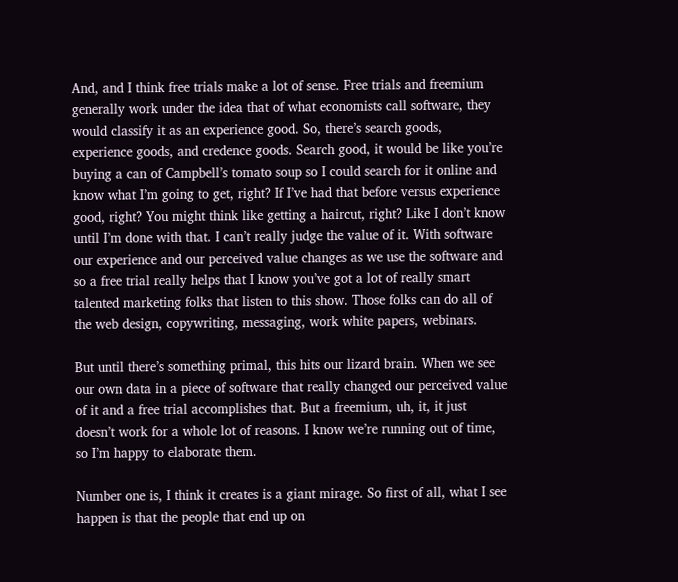And, and I think free trials make a lot of sense. Free trials and freemium generally work under the idea that of what economists call software, they would classify it as an experience good. So, there’s search goods, experience goods, and credence goods. Search good, it would be like you’re buying a can of Campbell’s tomato soup so I could search for it online and know what I’m going to get, right? If I’ve had that before versus experience good, right? You might think like getting a haircut, right? Like I don’t know until I’m done with that. I can’t really judge the value of it. With software our experience and our perceived value changes as we use the software and so a free trial really helps that I know you’ve got a lot of really smart talented marketing folks that listen to this show. Those folks can do all of the web design, copywriting, messaging, work white papers, webinars.

But until there’s something primal, this hits our lizard brain. When we see our own data in a piece of software that really changed our perceived value of it and a free trial accomplishes that. But a freemium, uh, it, it just doesn’t work for a whole lot of reasons. I know we’re running out of time, so I’m happy to elaborate them.

Number one is, I think it creates is a giant mirage. So first of all, what I see happen is that the people that end up on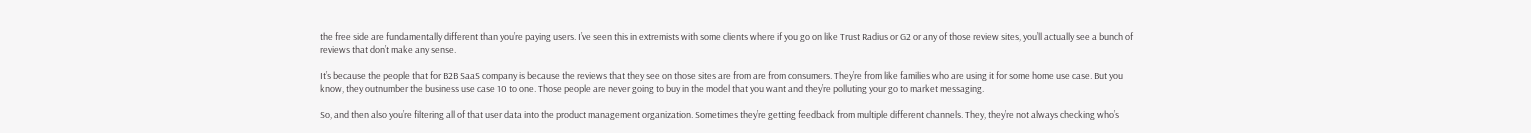the free side are fundamentally different than you’re paying users. I’ve seen this in extremists with some clients where if you go on like Trust Radius or G2 or any of those review sites, you’ll actually see a bunch of reviews that don’t make any sense.

It’s because the people that for B2B SaaS company is because the reviews that they see on those sites are from are from consumers. They’re from like families who are using it for some home use case. But you know, they outnumber the business use case 10 to one. Those people are never going to buy in the model that you want and they’re polluting your go to market messaging.

So, and then also you’re filtering all of that user data into the product management organization. Sometimes they’re getting feedback from multiple different channels. They, they’re not always checking who’s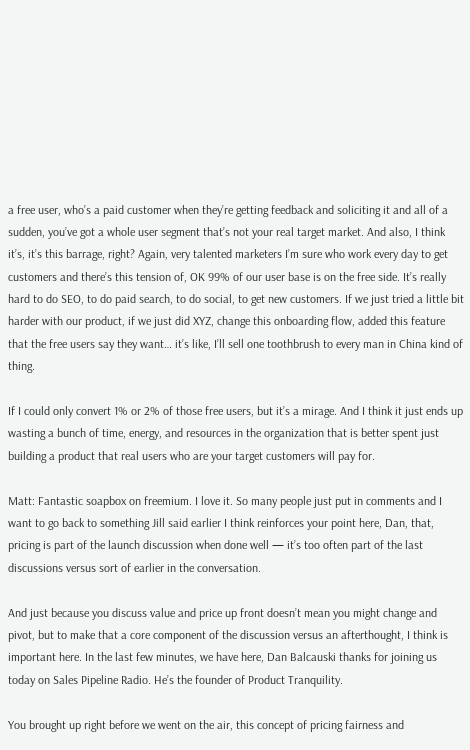a free user, who’s a paid customer when they’re getting feedback and soliciting it and all of a sudden, you’ve got a whole user segment that’s not your real target market. And also, I think it’s, it’s this barrage, right? Again, very talented marketers I’m sure who work every day to get customers and there’s this tension of, OK 99% of our user base is on the free side. It’s really hard to do SEO, to do paid search, to do social, to get new customers. If we just tried a little bit harder with our product, if we just did XYZ, change this onboarding flow, added this feature that the free users say they want… it’s like, I’ll sell one toothbrush to every man in China kind of thing.

If I could only convert 1% or 2% of those free users, but it’s a mirage. And I think it just ends up wasting a bunch of time, energy, and resources in the organization that is better spent just building a product that real users who are your target customers will pay for.

Matt: Fantastic soapbox on freemium. I love it. So many people just put in comments and I want to go back to something Jill said earlier I think reinforces your point here, Dan, that, pricing is part of the launch discussion when done well — it’s too often part of the last discussions versus sort of earlier in the conversation.

And just because you discuss value and price up front doesn’t mean you might change and pivot, but to make that a core component of the discussion versus an afterthought, I think is important here. In the last few minutes, we have here, Dan Balcauski thanks for joining us today on Sales Pipeline Radio. He’s the founder of Product Tranquility.

You brought up right before we went on the air, this concept of pricing fairness and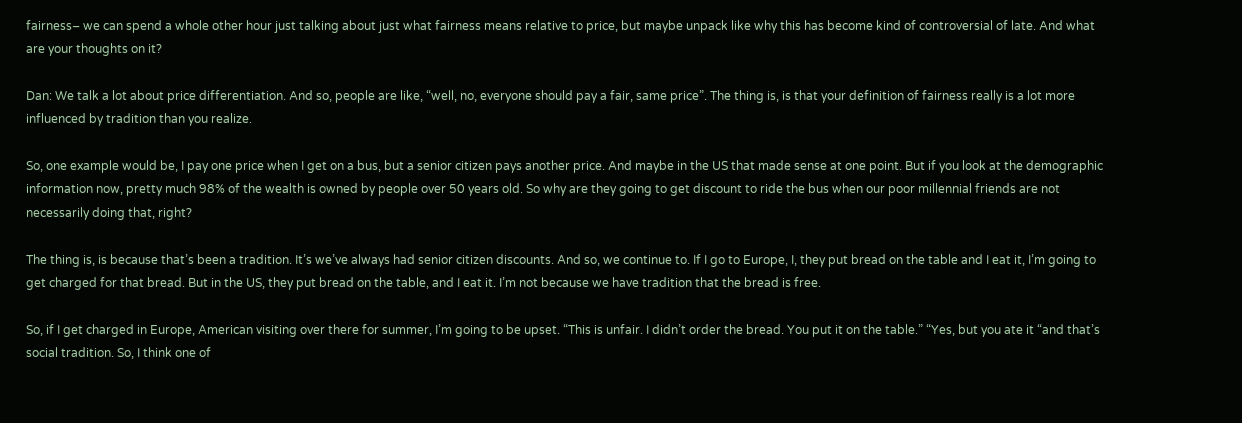fairness– we can spend a whole other hour just talking about just what fairness means relative to price, but maybe unpack like why this has become kind of controversial of late. And what are your thoughts on it?

Dan: We talk a lot about price differentiation. And so, people are like, “well, no, everyone should pay a fair, same price”. The thing is, is that your definition of fairness really is a lot more influenced by tradition than you realize.

So, one example would be, I pay one price when I get on a bus, but a senior citizen pays another price. And maybe in the US that made sense at one point. But if you look at the demographic information now, pretty much 98% of the wealth is owned by people over 50 years old. So why are they going to get discount to ride the bus when our poor millennial friends are not necessarily doing that, right?

The thing is, is because that’s been a tradition. It’s we’ve always had senior citizen discounts. And so, we continue to. If I go to Europe, I, they put bread on the table and I eat it, I’m going to get charged for that bread. But in the US, they put bread on the table, and I eat it. I’m not because we have tradition that the bread is free.

So, if I get charged in Europe, American visiting over there for summer, I’m going to be upset. “This is unfair. I didn’t order the bread. You put it on the table.” “Yes, but you ate it “and that’s social tradition. So, I think one of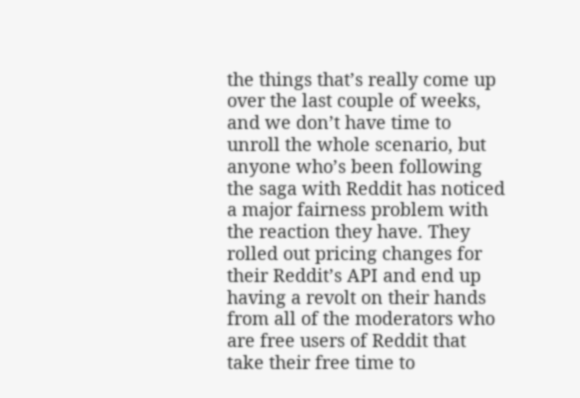the things that’s really come up over the last couple of weeks, and we don’t have time to unroll the whole scenario, but anyone who’s been following the saga with Reddit has noticed a major fairness problem with the reaction they have. They rolled out pricing changes for their Reddit’s API and end up having a revolt on their hands from all of the moderators who are free users of Reddit that take their free time to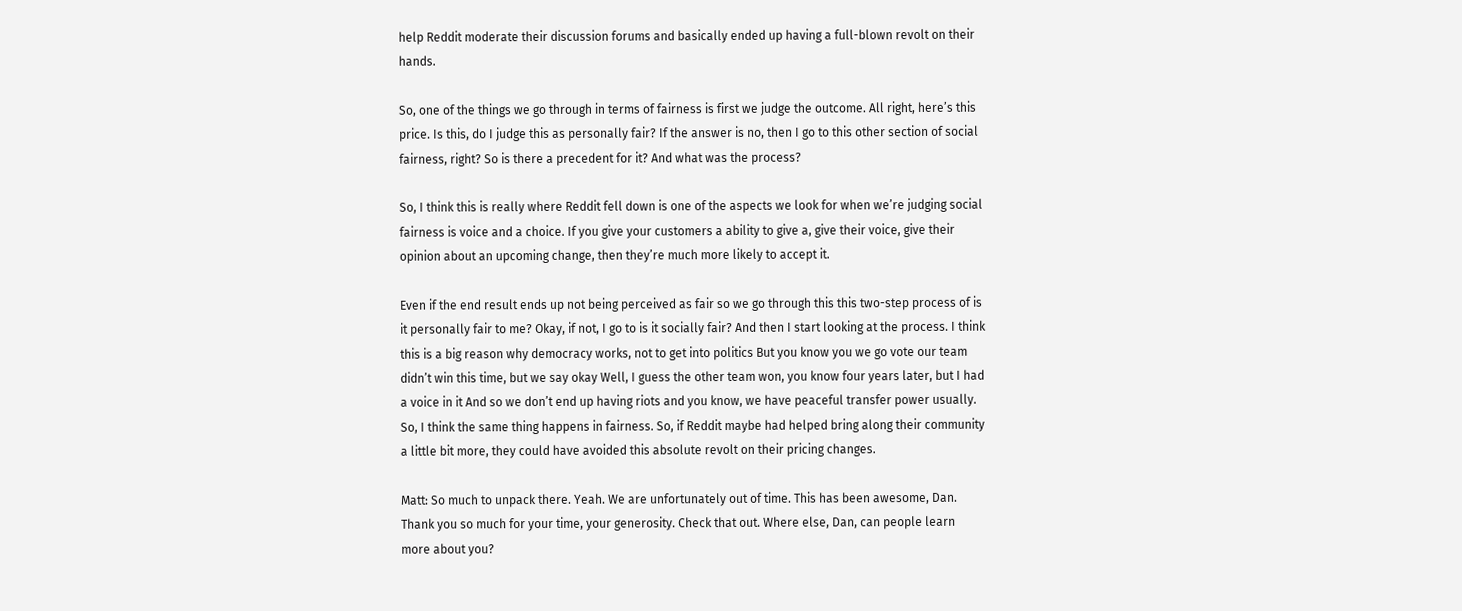help Reddit moderate their discussion forums and basically ended up having a full-blown revolt on their hands.

So, one of the things we go through in terms of fairness is first we judge the outcome. All right, here’s this price. Is this, do I judge this as personally fair? If the answer is no, then I go to this other section of social fairness, right? So is there a precedent for it? And what was the process?

So, I think this is really where Reddit fell down is one of the aspects we look for when we’re judging social fairness is voice and a choice. If you give your customers a ability to give a, give their voice, give their opinion about an upcoming change, then they’re much more likely to accept it.

Even if the end result ends up not being perceived as fair so we go through this this two-step process of is it personally fair to me? Okay, if not, I go to is it socially fair? And then I start looking at the process. I think this is a big reason why democracy works, not to get into politics But you know you we go vote our team didn’t win this time, but we say okay Well, I guess the other team won, you know four years later, but I had a voice in it And so we don’t end up having riots and you know, we have peaceful transfer power usually. So, I think the same thing happens in fairness. So, if Reddit maybe had helped bring along their community a little bit more, they could have avoided this absolute revolt on their pricing changes.

Matt: So much to unpack there. Yeah. We are unfortunately out of time. This has been awesome, Dan. Thank you so much for your time, your generosity. Check that out. Where else, Dan, can people learn more about you?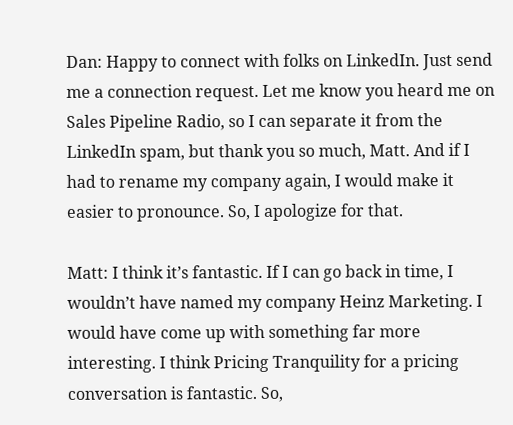Dan: Happy to connect with folks on LinkedIn. Just send me a connection request. Let me know you heard me on Sales Pipeline Radio, so I can separate it from the LinkedIn spam, but thank you so much, Matt. And if I had to rename my company again, I would make it easier to pronounce. So, I apologize for that.

Matt: I think it’s fantastic. If I can go back in time, I wouldn’t have named my company Heinz Marketing. I would have come up with something far more interesting. I think Pricing Tranquility for a pricing conversation is fantastic. So,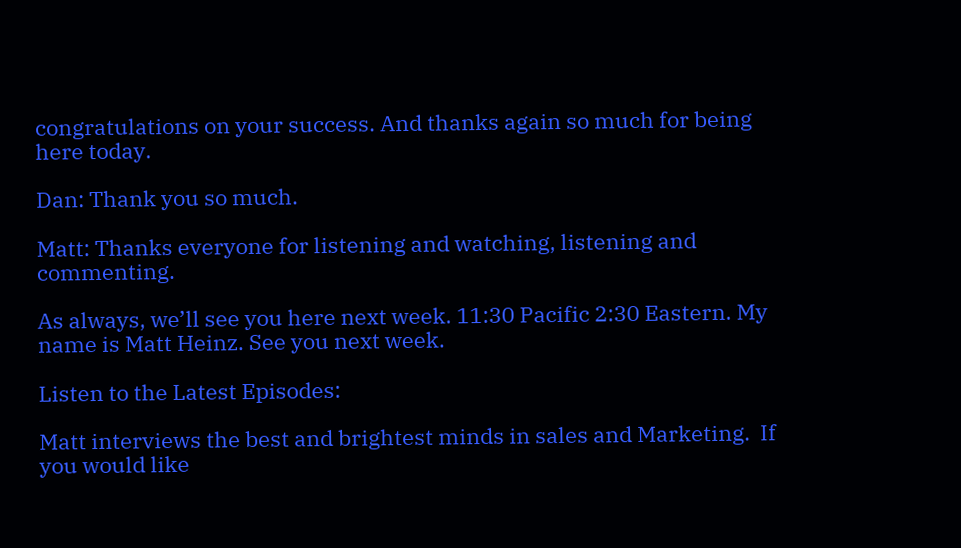congratulations on your success. And thanks again so much for being here today.

Dan: Thank you so much.

Matt: Thanks everyone for listening and watching, listening and commenting.

As always, we’ll see you here next week. 11:30 Pacific 2:30 Eastern. My name is Matt Heinz. See you next week.

Listen to the Latest Episodes:

Matt interviews the best and brightest minds in sales and Marketing.  If you would like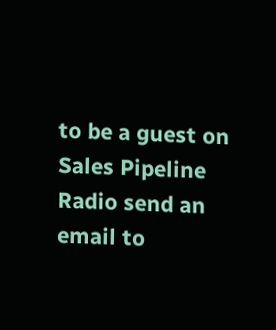to be a guest on Sales Pipeline Radio send an email to